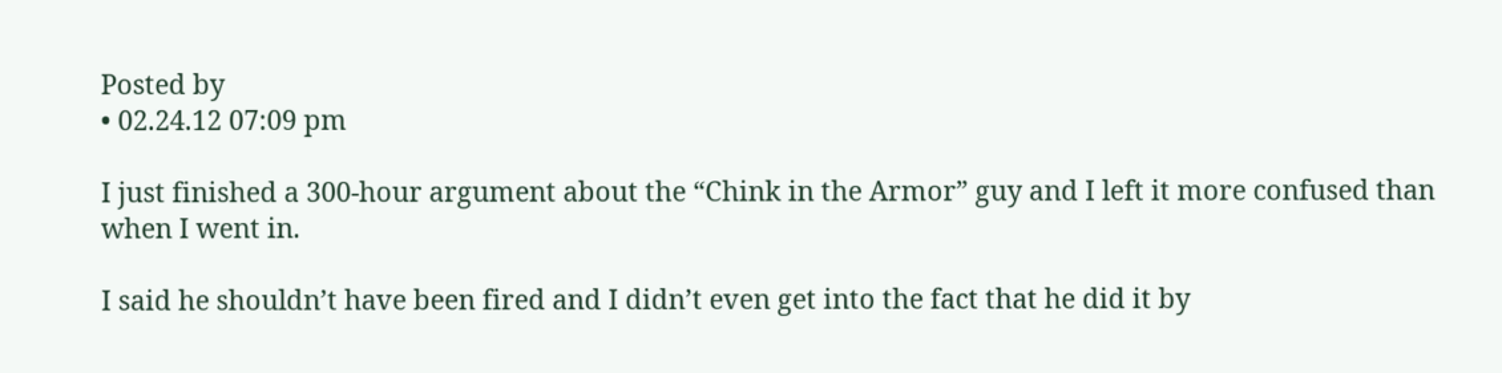Posted by
• 02.24.12 07:09 pm

I just finished a 300-hour argument about the “Chink in the Armor” guy and I left it more confused than when I went in.

I said he shouldn’t have been fired and I didn’t even get into the fact that he did it by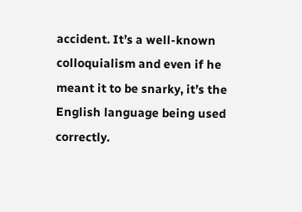accident. It’s a well-known colloquialism and even if he meant it to be snarky, it’s the English language being used correctly.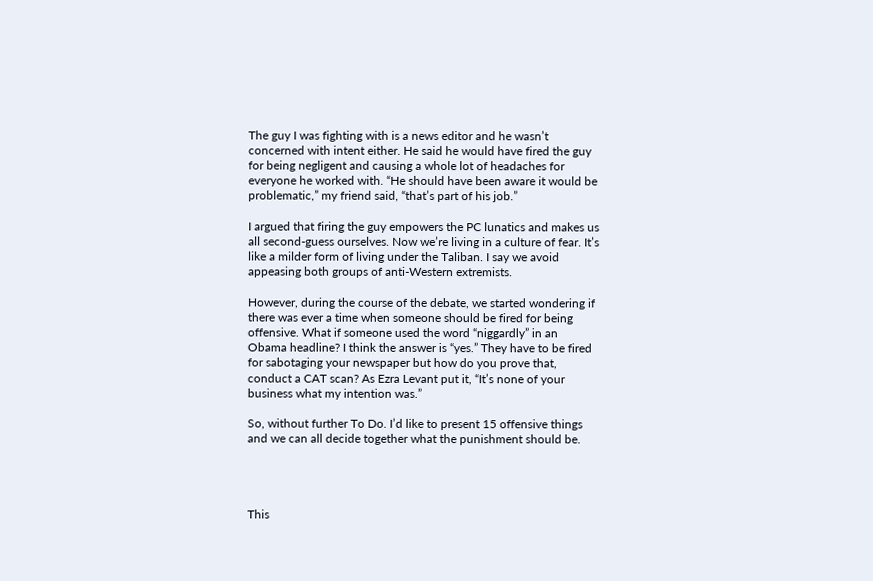The guy I was fighting with is a news editor and he wasn’t concerned with intent either. He said he would have fired the guy for being negligent and causing a whole lot of headaches for everyone he worked with. “He should have been aware it would be problematic,” my friend said, “that’s part of his job.”

I argued that firing the guy empowers the PC lunatics and makes us all second-guess ourselves. Now we’re living in a culture of fear. It’s like a milder form of living under the Taliban. I say we avoid appeasing both groups of anti-Western extremists.

However, during the course of the debate, we started wondering if there was ever a time when someone should be fired for being offensive. What if someone used the word “niggardly” in an Obama headline? I think the answer is “yes.” They have to be fired for sabotaging your newspaper but how do you prove that, conduct a CAT scan? As Ezra Levant put it, “It’s none of your business what my intention was.”

So, without further To Do. I’d like to present 15 offensive things and we can all decide together what the punishment should be.




This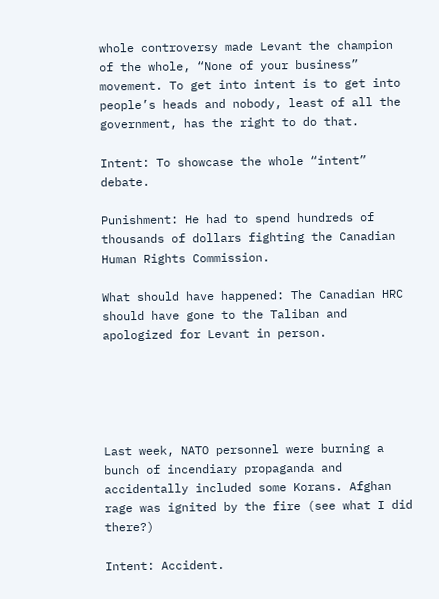whole controversy made Levant the champion of the whole, “None of your business” movement. To get into intent is to get into people’s heads and nobody, least of all the government, has the right to do that.

Intent: To showcase the whole “intent” debate.

Punishment: He had to spend hundreds of thousands of dollars fighting the Canadian Human Rights Commission.

What should have happened: The Canadian HRC should have gone to the Taliban and apologized for Levant in person.





Last week, NATO personnel were burning a bunch of incendiary propaganda and accidentally included some Korans. Afghan rage was ignited by the fire (see what I did there?)

Intent: Accident.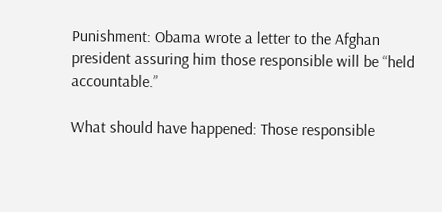Punishment: Obama wrote a letter to the Afghan president assuring him those responsible will be “held accountable.”

What should have happened: Those responsible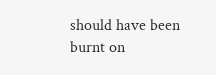should have been burnt on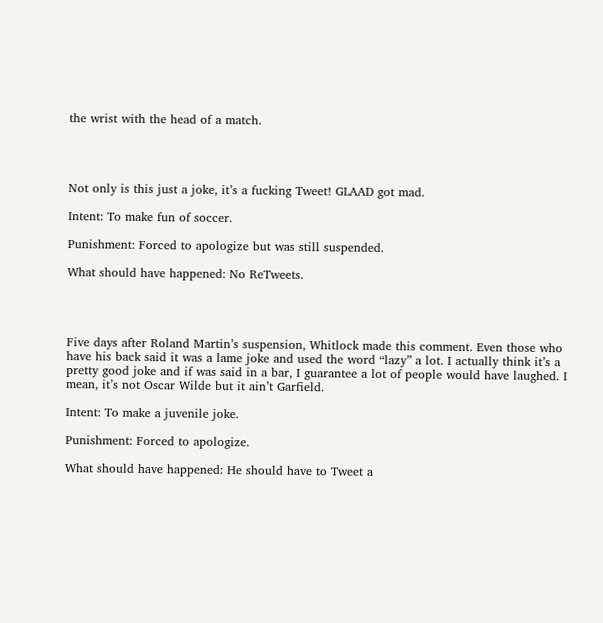the wrist with the head of a match.




Not only is this just a joke, it’s a fucking Tweet! GLAAD got mad.

Intent: To make fun of soccer.

Punishment: Forced to apologize but was still suspended.

What should have happened: No ReTweets.




Five days after Roland Martin’s suspension, Whitlock made this comment. Even those who have his back said it was a lame joke and used the word “lazy” a lot. I actually think it’s a pretty good joke and if was said in a bar, I guarantee a lot of people would have laughed. I mean, it’s not Oscar Wilde but it ain’t Garfield.

Intent: To make a juvenile joke.

Punishment: Forced to apologize.

What should have happened: He should have to Tweet a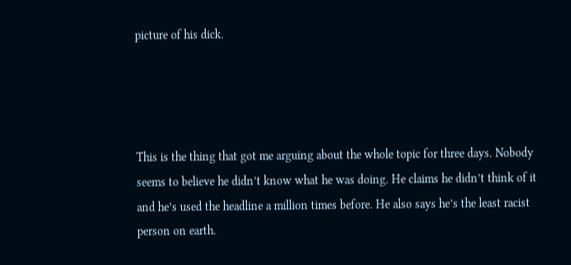picture of his dick.




This is the thing that got me arguing about the whole topic for three days. Nobody seems to believe he didn’t know what he was doing. He claims he didn’t think of it and he’s used the headline a million times before. He also says he’s the least racist person on earth.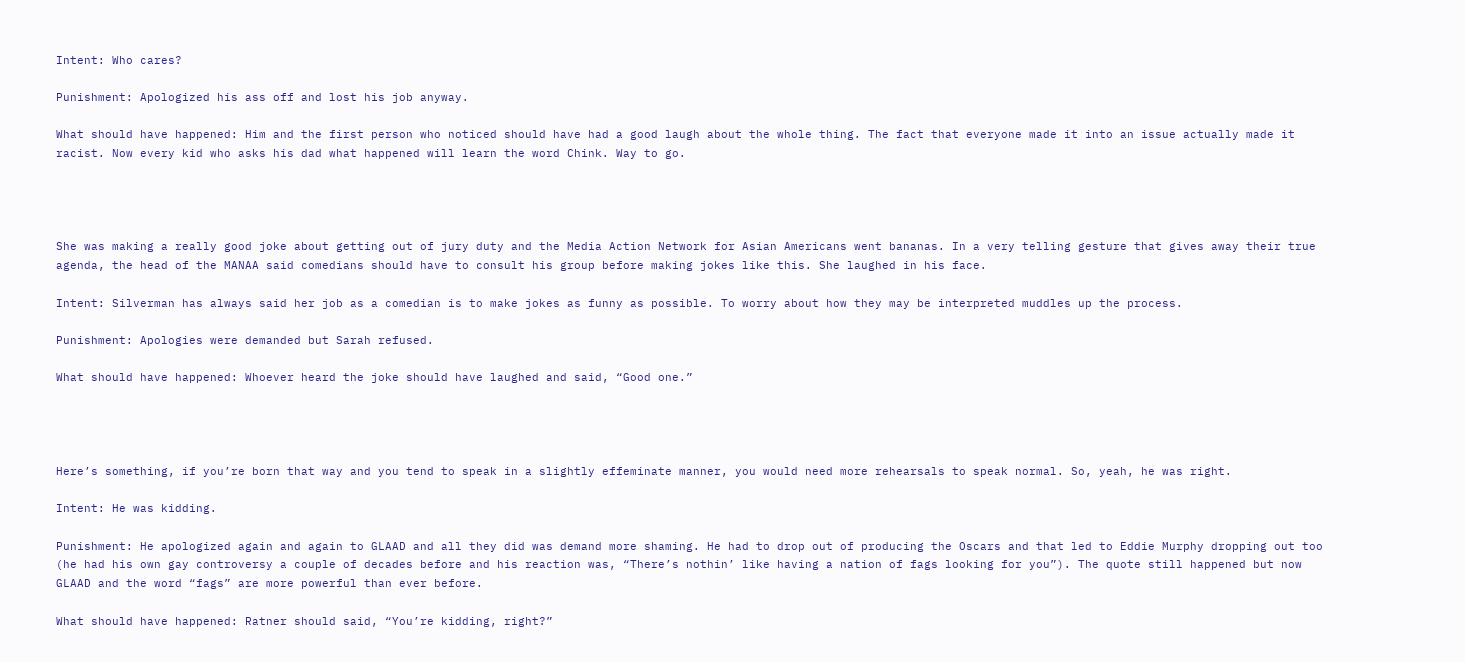Intent: Who cares?

Punishment: Apologized his ass off and lost his job anyway.

What should have happened: Him and the first person who noticed should have had a good laugh about the whole thing. The fact that everyone made it into an issue actually made it racist. Now every kid who asks his dad what happened will learn the word Chink. Way to go.




She was making a really good joke about getting out of jury duty and the Media Action Network for Asian Americans went bananas. In a very telling gesture that gives away their true agenda, the head of the MANAA said comedians should have to consult his group before making jokes like this. She laughed in his face.

Intent: Silverman has always said her job as a comedian is to make jokes as funny as possible. To worry about how they may be interpreted muddles up the process.

Punishment: Apologies were demanded but Sarah refused.

What should have happened: Whoever heard the joke should have laughed and said, “Good one.”




Here’s something, if you’re born that way and you tend to speak in a slightly effeminate manner, you would need more rehearsals to speak normal. So, yeah, he was right.

Intent: He was kidding.

Punishment: He apologized again and again to GLAAD and all they did was demand more shaming. He had to drop out of producing the Oscars and that led to Eddie Murphy dropping out too (he had his own gay controversy a couple of decades before and his reaction was, “There’s nothin’ like having a nation of fags looking for you”). The quote still happened but now GLAAD and the word “fags” are more powerful than ever before.

What should have happened: Ratner should said, “You’re kidding, right?”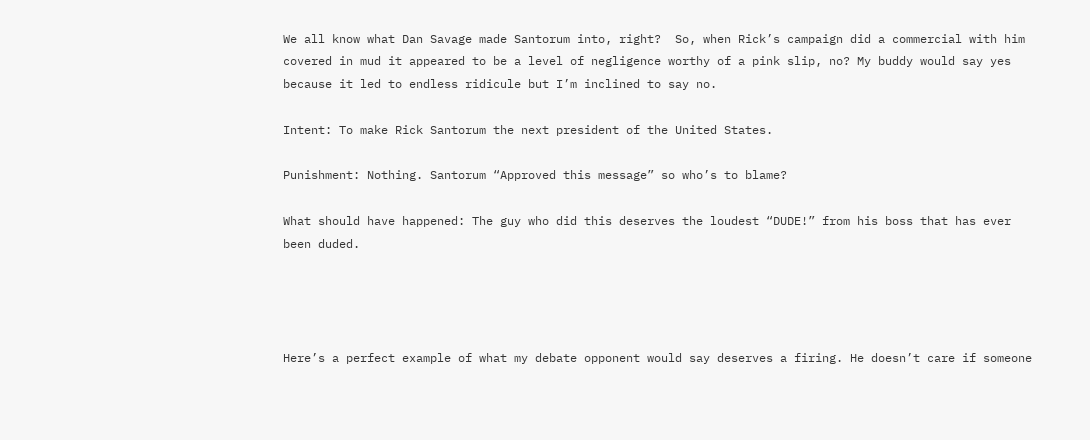We all know what Dan Savage made Santorum into, right?  So, when Rick’s campaign did a commercial with him covered in mud it appeared to be a level of negligence worthy of a pink slip, no? My buddy would say yes because it led to endless ridicule but I’m inclined to say no.

Intent: To make Rick Santorum the next president of the United States.

Punishment: Nothing. Santorum “Approved this message” so who’s to blame?

What should have happened: The guy who did this deserves the loudest “DUDE!” from his boss that has ever been duded.




Here’s a perfect example of what my debate opponent would say deserves a firing. He doesn’t care if someone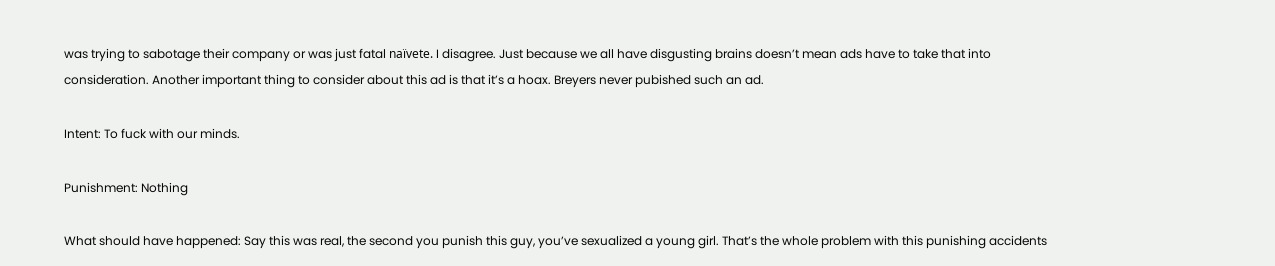was trying to sabotage their company or was just fatal naïvete. I disagree. Just because we all have disgusting brains doesn’t mean ads have to take that into consideration. Another important thing to consider about this ad is that it’s a hoax. Breyers never pubished such an ad.

Intent: To fuck with our minds.

Punishment: Nothing

What should have happened: Say this was real, the second you punish this guy, you’ve sexualized a young girl. That’s the whole problem with this punishing accidents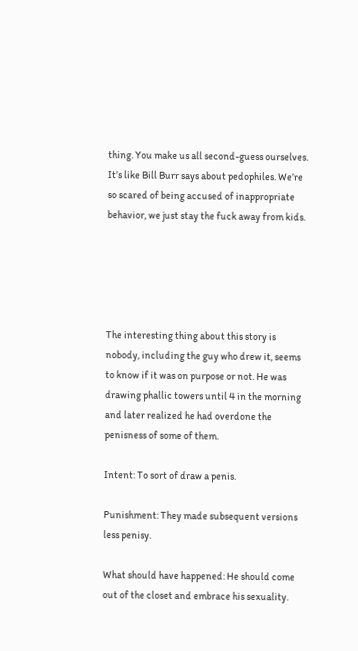thing. You make us all second-guess ourselves. It’s like Bill Burr says about pedophiles. We’re so scared of being accused of inappropriate behavior, we just stay the fuck away from kids.





The interesting thing about this story is nobody, including the guy who drew it, seems to know if it was on purpose or not. He was drawing phallic towers until 4 in the morning and later realized he had overdone the penisness of some of them.

Intent: To sort of draw a penis.

Punishment: They made subsequent versions less penisy.

What should have happened: He should come out of the closet and embrace his sexuality.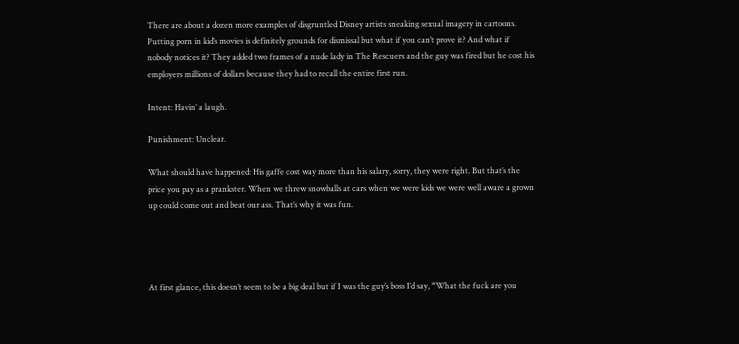There are about a dozen more examples of disgruntled Disney artists sneaking sexual imagery in cartoons. Putting porn in kid’s movies is definitely grounds for dismissal but what if you can’t prove it? And what if nobody notices it? They added two frames of a nude lady in The Rescuers and the guy was fired but he cost his employers millions of dollars because they had to recall the entire first run.

Intent: Havin’ a laugh.

Punishment: Unclear.

What should have happened: His gaffe cost way more than his salary, sorry, they were right. But that’s the price you pay as a prankster. When we threw snowballs at cars when we were kids we were well aware a grown up could come out and beat our ass. That’s why it was fun.




At first glance, this doesn’t seem to be a big deal but if I was the guy’s boss I’d say, “What the fuck are you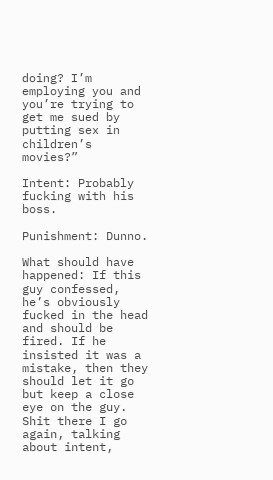doing? I’m employing you and you’re trying to get me sued by putting sex in children’s movies?”

Intent: Probably fucking with his boss.

Punishment: Dunno.

What should have happened: If this guy confessed, he’s obviously fucked in the head and should be fired. If he insisted it was a mistake, then they should let it go but keep a close eye on the guy. Shit there I go again, talking about intent,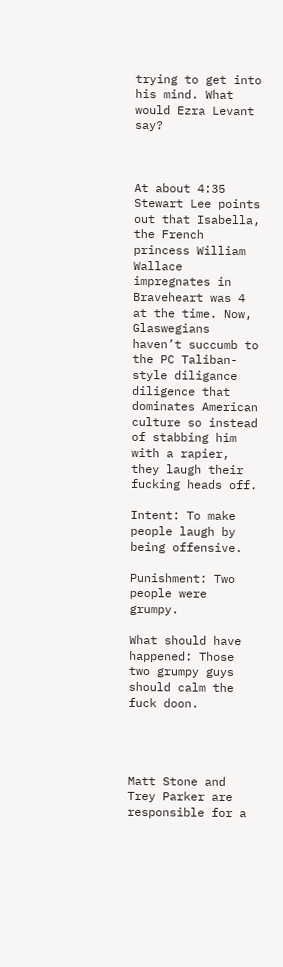trying to get into his mind. What would Ezra Levant say?



At about 4:35 Stewart Lee points out that Isabella, the French princess William Wallace impregnates in Braveheart was 4 at the time. Now, Glaswegians haven’t succumb to the PC Taliban-style diligance  diligence that dominates American culture so instead of stabbing him with a rapier, they laugh their fucking heads off.

Intent: To make people laugh by being offensive.

Punishment: Two people were grumpy.

What should have happened: Those two grumpy guys should calm the fuck doon.




Matt Stone and Trey Parker are responsible for a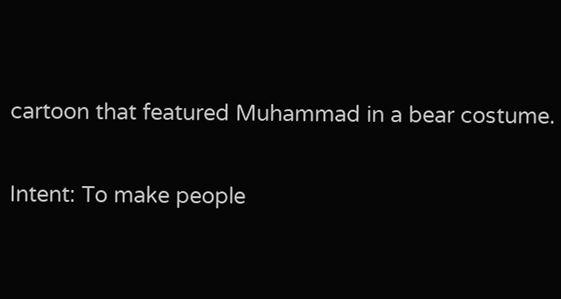cartoon that featured Muhammad in a bear costume.

Intent: To make people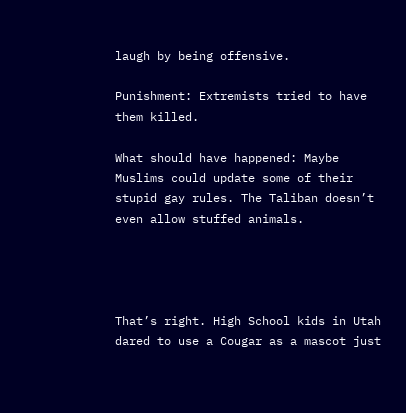laugh by being offensive.

Punishment: Extremists tried to have them killed.

What should have happened: Maybe Muslims could update some of their stupid gay rules. The Taliban doesn’t even allow stuffed animals.




That’s right. High School kids in Utah dared to use a Cougar as a mascot just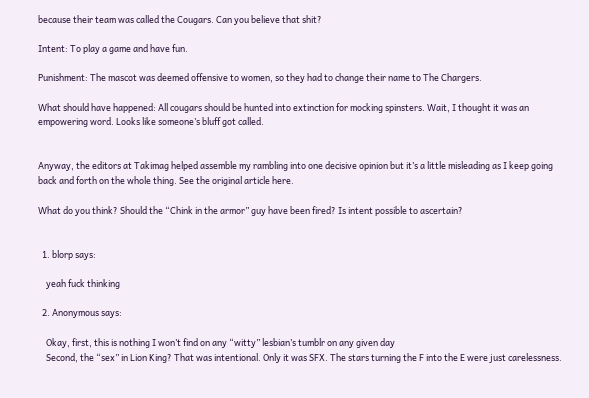because their team was called the Cougars. Can you believe that shit?

Intent: To play a game and have fun.

Punishment: The mascot was deemed offensive to women, so they had to change their name to The Chargers.

What should have happened: All cougars should be hunted into extinction for mocking spinsters. Wait, I thought it was an empowering word. Looks like someone’s bluff got called.


Anyway, the editors at Takimag helped assemble my rambling into one decisive opinion but it’s a little misleading as I keep going back and forth on the whole thing. See the original article here.

What do you think? Should the “Chink in the armor” guy have been fired? Is intent possible to ascertain?


  1. blorp says:

    yeah fuck thinking

  2. Anonymous says:

    Okay, first, this is nothing I won’t find on any “witty” lesbian’s tumblr on any given day
    Second, the “sex” in Lion King? That was intentional. Only it was SFX. The stars turning the F into the E were just carelessness.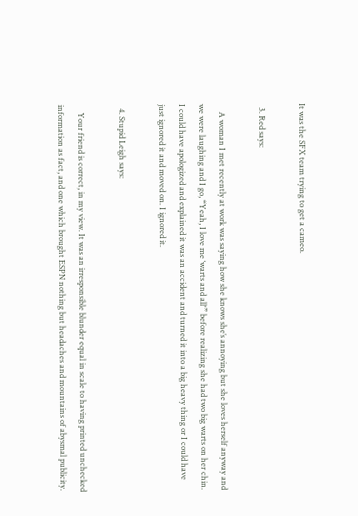It was the SFX team trying to get a cameo.

  3. Red says:

    A woman I met recently at work was saying how she knows she’s annoying but she loves herself anyway and we were laughing and I go, “Yeah, I love me ‘warts and all'” before realizing she had two big warts on her chin. I could have apologized and explained it was an accident and turned it into a big heavy thing or I could have just ignored it and moved on. I ignored it.

  4. Stupid Leigh says:

    Your friend is correct, in my view. It was an irresponsible blunder equal in scale to having printed unchecked information as fact, and one which brought ESPN nothing but headaches and mountains of abysmal publicity.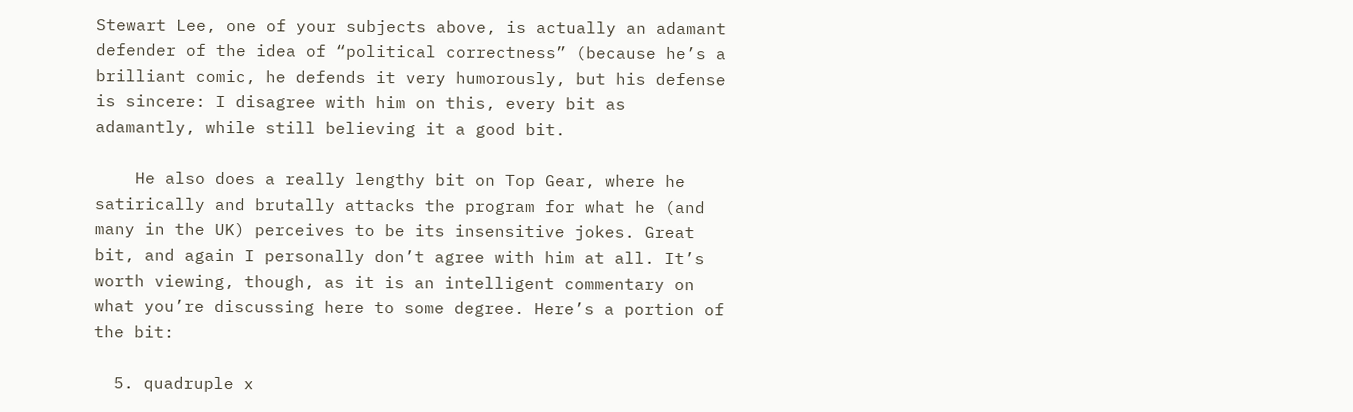Stewart Lee, one of your subjects above, is actually an adamant defender of the idea of “political correctness” (because he’s a brilliant comic, he defends it very humorously, but his defense is sincere: I disagree with him on this, every bit as adamantly, while still believing it a good bit.

    He also does a really lengthy bit on Top Gear, where he satirically and brutally attacks the program for what he (and many in the UK) perceives to be its insensitive jokes. Great bit, and again I personally don’t agree with him at all. It’s worth viewing, though, as it is an intelligent commentary on what you’re discussing here to some degree. Here’s a portion of the bit:

  5. quadruple x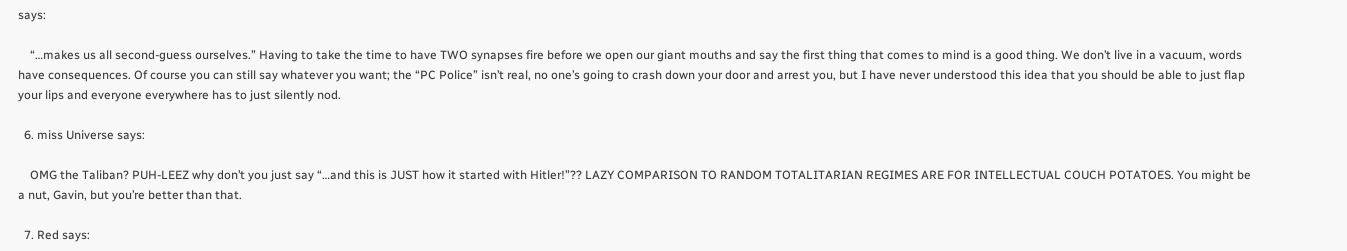says:

    “…makes us all second-guess ourselves.” Having to take the time to have TWO synapses fire before we open our giant mouths and say the first thing that comes to mind is a good thing. We don’t live in a vacuum, words have consequences. Of course you can still say whatever you want; the “PC Police” isn’t real, no one’s going to crash down your door and arrest you, but I have never understood this idea that you should be able to just flap your lips and everyone everywhere has to just silently nod.

  6. miss Universe says:

    OMG the Taliban? PUH-LEEZ why don’t you just say “…and this is JUST how it started with Hitler!”?? LAZY COMPARISON TO RANDOM TOTALITARIAN REGIMES ARE FOR INTELLECTUAL COUCH POTATOES. You might be a nut, Gavin, but you’re better than that.

  7. Red says: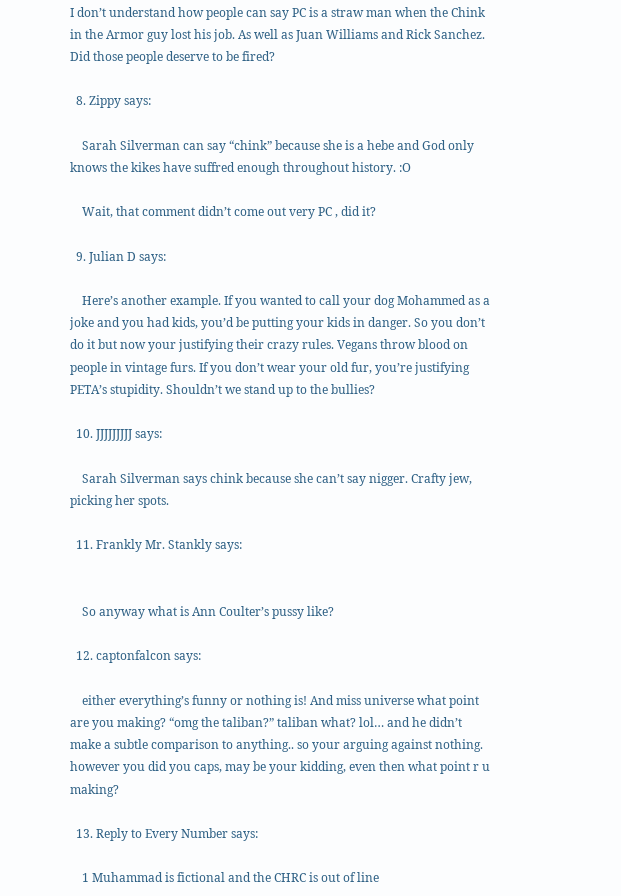I don’t understand how people can say PC is a straw man when the Chink in the Armor guy lost his job. As well as Juan Williams and Rick Sanchez. Did those people deserve to be fired?

  8. Zippy says:

    Sarah Silverman can say “chink” because she is a hebe and God only knows the kikes have suffred enough throughout history. :O

    Wait, that comment didn’t come out very PC , did it?

  9. Julian D says:

    Here’s another example. If you wanted to call your dog Mohammed as a joke and you had kids, you’d be putting your kids in danger. So you don’t do it but now your justifying their crazy rules. Vegans throw blood on people in vintage furs. If you don’t wear your old fur, you’re justifying PETA’s stupidity. Shouldn’t we stand up to the bullies?

  10. JJJJJJJJJ says:

    Sarah Silverman says chink because she can’t say nigger. Crafty jew, picking her spots.

  11. Frankly Mr. Stankly says:


    So anyway what is Ann Coulter’s pussy like?

  12. captonfalcon says:

    either everything’s funny or nothing is! And miss universe what point are you making? “omg the taliban?” taliban what? lol… and he didn’t make a subtle comparison to anything.. so your arguing against nothing. however you did you caps, may be your kidding, even then what point r u making?

  13. Reply to Every Number says:

    1 Muhammad is fictional and the CHRC is out of line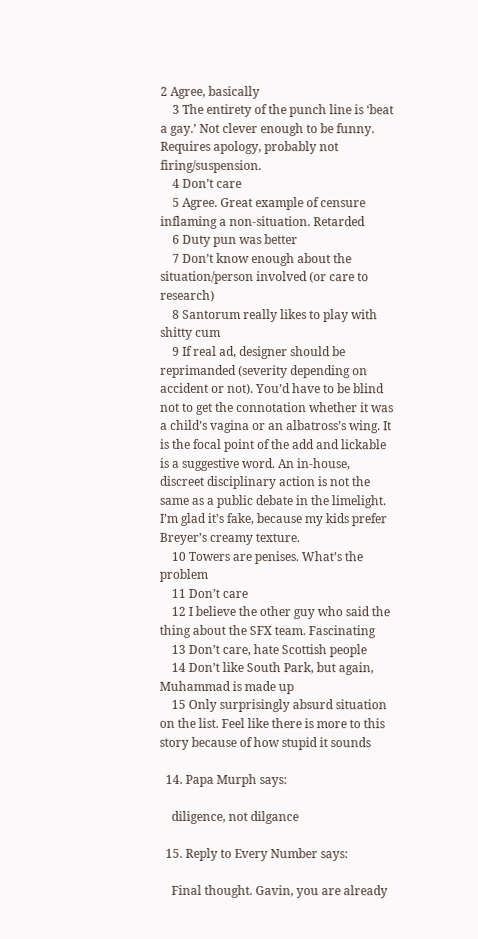2 Agree, basically
    3 The entirety of the punch line is ‘beat a gay.’ Not clever enough to be funny. Requires apology, probably not firing/suspension.
    4 Don’t care
    5 Agree. Great example of censure inflaming a non-situation. Retarded
    6 Duty pun was better
    7 Don’t know enough about the situation/person involved (or care to research)
    8 Santorum really likes to play with shitty cum
    9 If real ad, designer should be reprimanded (severity depending on accident or not). You’d have to be blind not to get the connotation whether it was a child’s vagina or an albatross’s wing. It is the focal point of the add and lickable is a suggestive word. An in-house, discreet disciplinary action is not the same as a public debate in the limelight. I’m glad it’s fake, because my kids prefer Breyer’s creamy texture.
    10 Towers are penises. What’s the problem
    11 Don’t care
    12 I believe the other guy who said the thing about the SFX team. Fascinating
    13 Don’t care, hate Scottish people
    14 Don’t like South Park, but again, Muhammad is made up
    15 Only surprisingly absurd situation on the list. Feel like there is more to this story because of how stupid it sounds

  14. Papa Murph says:

    diligence, not dilgance

  15. Reply to Every Number says:

    Final thought. Gavin, you are already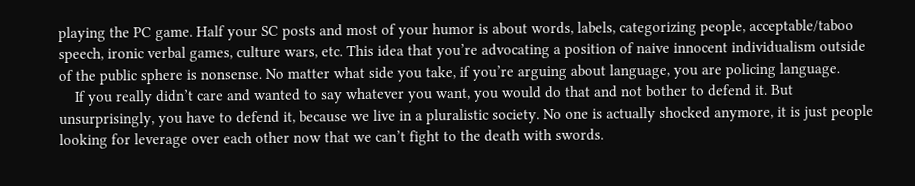playing the PC game. Half your SC posts and most of your humor is about words, labels, categorizing people, acceptable/taboo speech, ironic verbal games, culture wars, etc. This idea that you’re advocating a position of naive innocent individualism outside of the public sphere is nonsense. No matter what side you take, if you’re arguing about language, you are policing language.
    If you really didn’t care and wanted to say whatever you want, you would do that and not bother to defend it. But unsurprisingly, you have to defend it, because we live in a pluralistic society. No one is actually shocked anymore, it is just people looking for leverage over each other now that we can’t fight to the death with swords.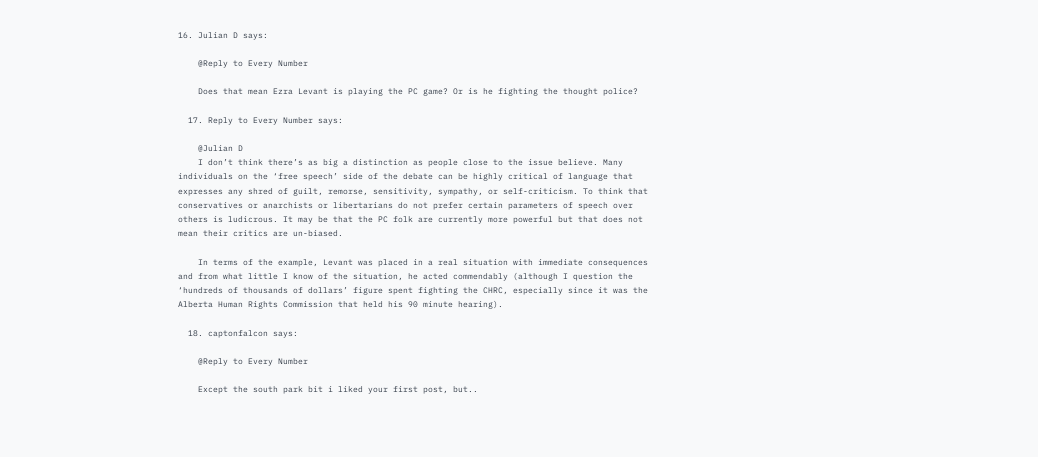16. Julian D says:

    @Reply to Every Number

    Does that mean Ezra Levant is playing the PC game? Or is he fighting the thought police?

  17. Reply to Every Number says:

    @Julian D
    I don’t think there’s as big a distinction as people close to the issue believe. Many individuals on the ‘free speech’ side of the debate can be highly critical of language that expresses any shred of guilt, remorse, sensitivity, sympathy, or self-criticism. To think that conservatives or anarchists or libertarians do not prefer certain parameters of speech over others is ludicrous. It may be that the PC folk are currently more powerful but that does not mean their critics are un-biased.

    In terms of the example, Levant was placed in a real situation with immediate consequences and from what little I know of the situation, he acted commendably (although I question the ‘hundreds of thousands of dollars’ figure spent fighting the CHRC, especially since it was the Alberta Human Rights Commission that held his 90 minute hearing).

  18. captonfalcon says:

    @Reply to Every Number

    Except the south park bit i liked your first post, but..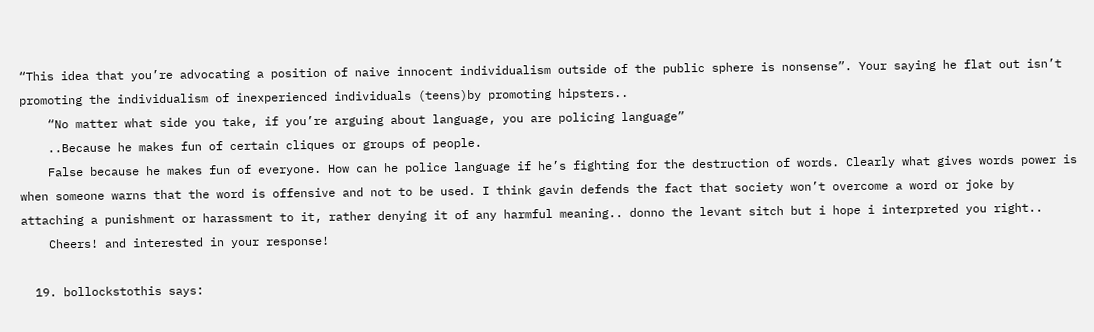“This idea that you’re advocating a position of naive innocent individualism outside of the public sphere is nonsense”. Your saying he flat out isn’t promoting the individualism of inexperienced individuals (teens)by promoting hipsters..
    “No matter what side you take, if you’re arguing about language, you are policing language”
    ..Because he makes fun of certain cliques or groups of people.
    False because he makes fun of everyone. How can he police language if he’s fighting for the destruction of words. Clearly what gives words power is when someone warns that the word is offensive and not to be used. I think gavin defends the fact that society won’t overcome a word or joke by attaching a punishment or harassment to it, rather denying it of any harmful meaning.. donno the levant sitch but i hope i interpreted you right..
    Cheers! and interested in your response!

  19. bollockstothis says: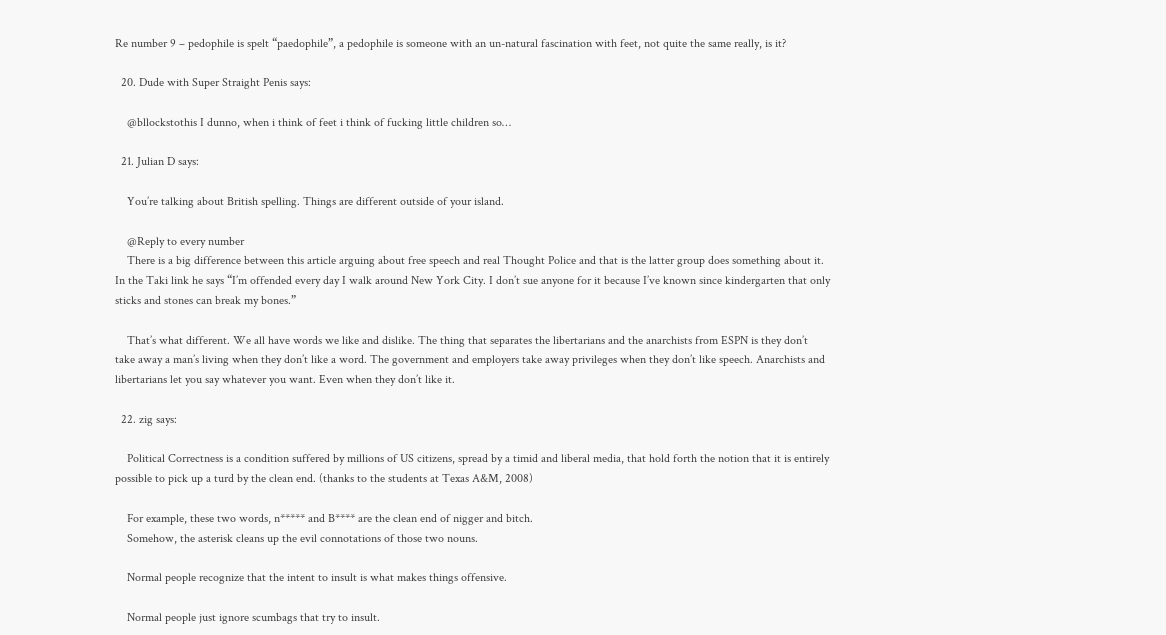Re number 9 – pedophile is spelt “paedophile”, a pedophile is someone with an un-natural fascination with feet, not quite the same really, is it?

  20. Dude with Super Straight Penis says:

    @bllockstothis I dunno, when i think of feet i think of fucking little children so…

  21. Julian D says:

    You’re talking about British spelling. Things are different outside of your island.

    @Reply to every number
    There is a big difference between this article arguing about free speech and real Thought Police and that is the latter group does something about it. In the Taki link he says “I’m offended every day I walk around New York City. I don’t sue anyone for it because I’ve known since kindergarten that only sticks and stones can break my bones.”

    That’s what different. We all have words we like and dislike. The thing that separates the libertarians and the anarchists from ESPN is they don’t take away a man’s living when they don’t like a word. The government and employers take away privileges when they don’t like speech. Anarchists and libertarians let you say whatever you want. Even when they don’t like it.

  22. zig says:

    Political Correctness is a condition suffered by millions of US citizens, spread by a timid and liberal media, that hold forth the notion that it is entirely possible to pick up a turd by the clean end. (thanks to the students at Texas A&M, 2008)

    For example, these two words, n***** and B**** are the clean end of nigger and bitch.
    Somehow, the asterisk cleans up the evil connotations of those two nouns.

    Normal people recognize that the intent to insult is what makes things offensive.

    Normal people just ignore scumbags that try to insult.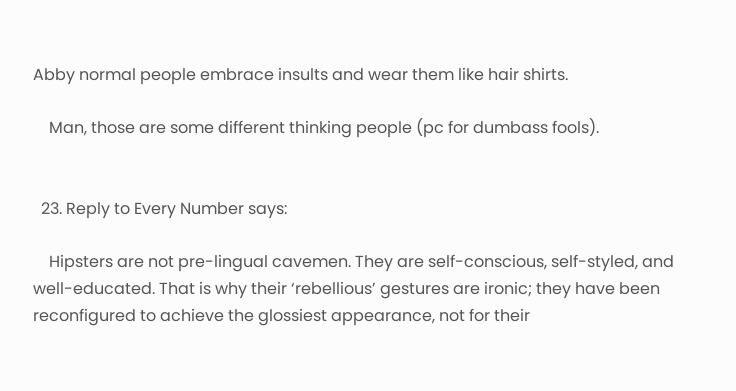Abby normal people embrace insults and wear them like hair shirts.

    Man, those are some different thinking people (pc for dumbass fools).


  23. Reply to Every Number says:

    Hipsters are not pre-lingual cavemen. They are self-conscious, self-styled, and well-educated. That is why their ‘rebellious’ gestures are ironic; they have been reconfigured to achieve the glossiest appearance, not for their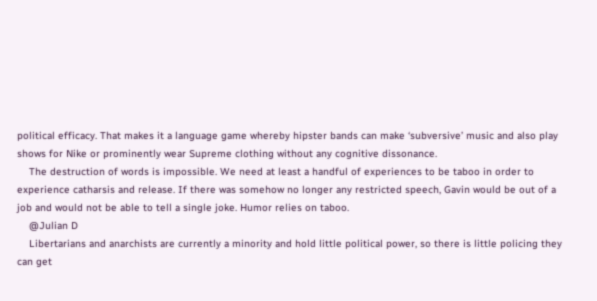political efficacy. That makes it a language game whereby hipster bands can make ‘subversive’ music and also play shows for Nike or prominently wear Supreme clothing without any cognitive dissonance.
    The destruction of words is impossible. We need at least a handful of experiences to be taboo in order to experience catharsis and release. If there was somehow no longer any restricted speech, Gavin would be out of a job and would not be able to tell a single joke. Humor relies on taboo.
    @Julian D
    Libertarians and anarchists are currently a minority and hold little political power, so there is little policing they can get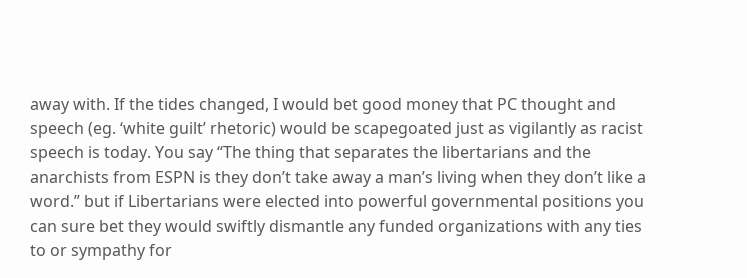away with. If the tides changed, I would bet good money that PC thought and speech (eg. ‘white guilt’ rhetoric) would be scapegoated just as vigilantly as racist speech is today. You say “The thing that separates the libertarians and the anarchists from ESPN is they don’t take away a man’s living when they don’t like a word.” but if Libertarians were elected into powerful governmental positions you can sure bet they would swiftly dismantle any funded organizations with any ties to or sympathy for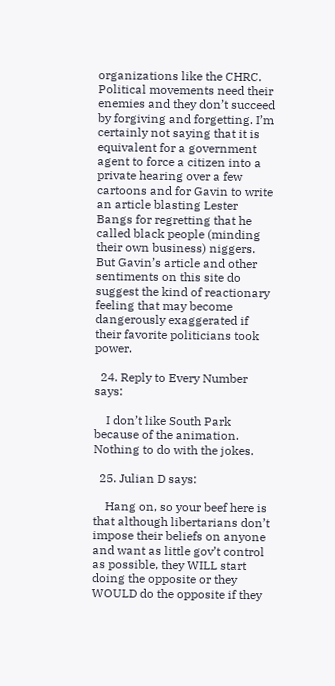organizations like the CHRC. Political movements need their enemies and they don’t succeed by forgiving and forgetting. I’m certainly not saying that it is equivalent for a government agent to force a citizen into a private hearing over a few cartoons and for Gavin to write an article blasting Lester Bangs for regretting that he called black people (minding their own business) niggers. But Gavin’s article and other sentiments on this site do suggest the kind of reactionary feeling that may become dangerously exaggerated if their favorite politicians took power.

  24. Reply to Every Number says:

    I don’t like South Park because of the animation. Nothing to do with the jokes.

  25. Julian D says:

    Hang on, so your beef here is that although libertarians don’t impose their beliefs on anyone and want as little gov’t control as possible, they WILL start doing the opposite or they WOULD do the opposite if they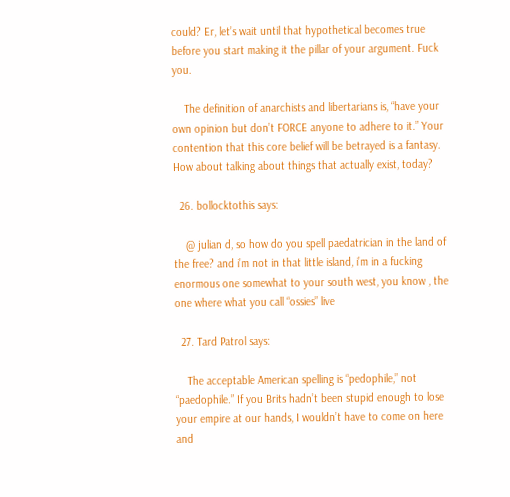could? Er, let’s wait until that hypothetical becomes true before you start making it the pillar of your argument. Fuck you.

    The definition of anarchists and libertarians is, “have your own opinion but don’t FORCE anyone to adhere to it.” Your contention that this core belief will be betrayed is a fantasy. How about talking about things that actually exist, today?

  26. bollocktothis says:

    @ julian d, so how do you spell paedatrician in the land of the free? and i’m not in that little island, i’m in a fucking enormous one somewhat to your south west, you know , the one where what you call “ossies” live

  27. Tard Patrol says:

    The acceptable American spelling is “pedophile,” not “paedophile.” If you Brits hadn’t been stupid enough to lose your empire at our hands, I wouldn’t have to come on here and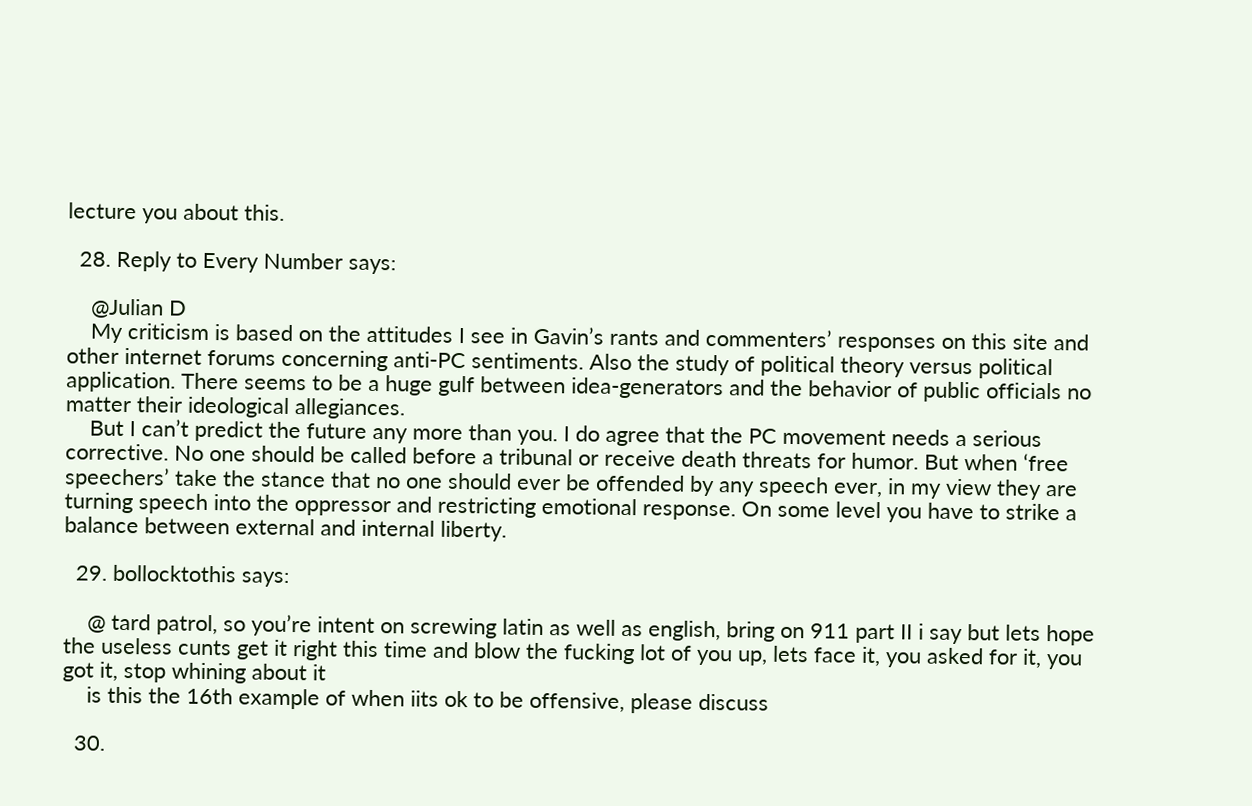lecture you about this.

  28. Reply to Every Number says:

    @Julian D
    My criticism is based on the attitudes I see in Gavin’s rants and commenters’ responses on this site and other internet forums concerning anti-PC sentiments. Also the study of political theory versus political application. There seems to be a huge gulf between idea-generators and the behavior of public officials no matter their ideological allegiances.
    But I can’t predict the future any more than you. I do agree that the PC movement needs a serious corrective. No one should be called before a tribunal or receive death threats for humor. But when ‘free speechers’ take the stance that no one should ever be offended by any speech ever, in my view they are turning speech into the oppressor and restricting emotional response. On some level you have to strike a balance between external and internal liberty.

  29. bollocktothis says:

    @ tard patrol, so you’re intent on screwing latin as well as english, bring on 911 part II i say but lets hope the useless cunts get it right this time and blow the fucking lot of you up, lets face it, you asked for it, you got it, stop whining about it
    is this the 16th example of when iits ok to be offensive, please discuss

  30.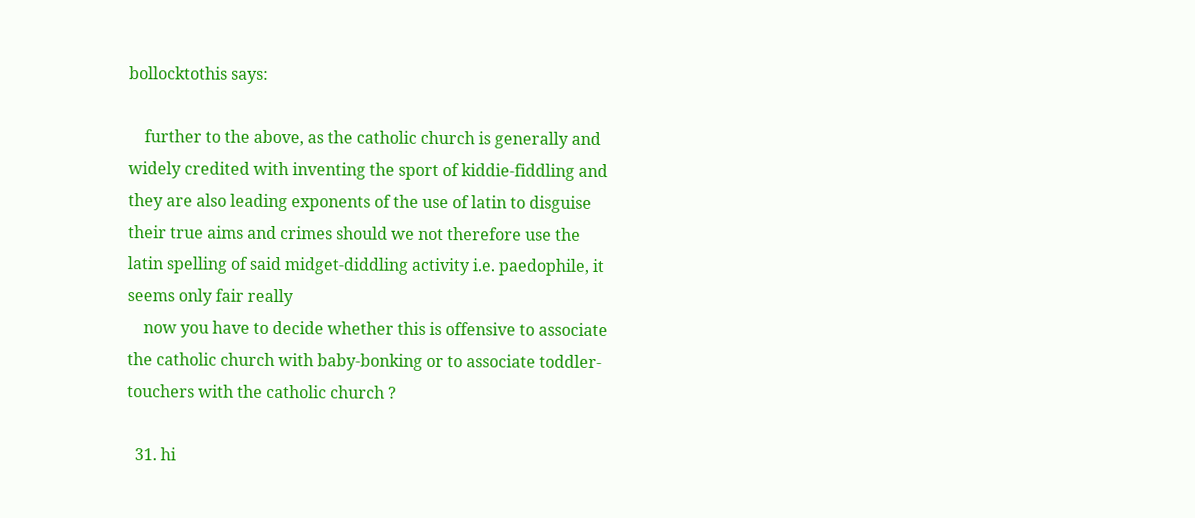bollocktothis says:

    further to the above, as the catholic church is generally and widely credited with inventing the sport of kiddie-fiddling and they are also leading exponents of the use of latin to disguise their true aims and crimes should we not therefore use the latin spelling of said midget-diddling activity i.e. paedophile, it seems only fair really
    now you have to decide whether this is offensive to associate the catholic church with baby-bonking or to associate toddler-touchers with the catholic church ?

  31. hi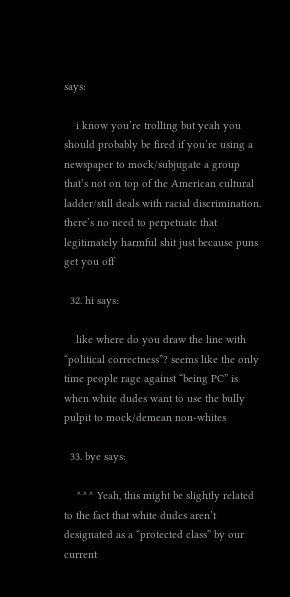says:

    i know you’re trolling but yeah you should probably be fired if you’re using a newspaper to mock/subjugate a group that’s not on top of the American cultural ladder/still deals with racial discrimination. there’s no need to perpetuate that legitimately harmful shit just because puns get you off

  32. hi says:

    like where do you draw the line with “political correctness”? seems like the only time people rage against “being PC” is when white dudes want to use the bully pulpit to mock/demean non-whites

  33. bye says:

    ^^^ Yeah, this might be slightly related to the fact that white dudes aren’t designated as a “protected class” by our current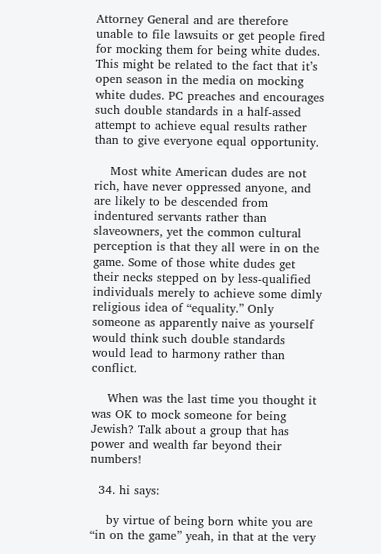Attorney General and are therefore unable to file lawsuits or get people fired for mocking them for being white dudes. This might be related to the fact that it’s open season in the media on mocking white dudes. PC preaches and encourages such double standards in a half-assed attempt to achieve equal results rather than to give everyone equal opportunity.

    Most white American dudes are not rich, have never oppressed anyone, and are likely to be descended from indentured servants rather than slaveowners, yet the common cultural perception is that they all were in on the game. Some of those white dudes get their necks stepped on by less-qualified individuals merely to achieve some dimly religious idea of “equality.” Only someone as apparently naive as yourself would think such double standards would lead to harmony rather than conflict.

    When was the last time you thought it was OK to mock someone for being Jewish? Talk about a group that has power and wealth far beyond their numbers!

  34. hi says:

    by virtue of being born white you are “in on the game” yeah, in that at the very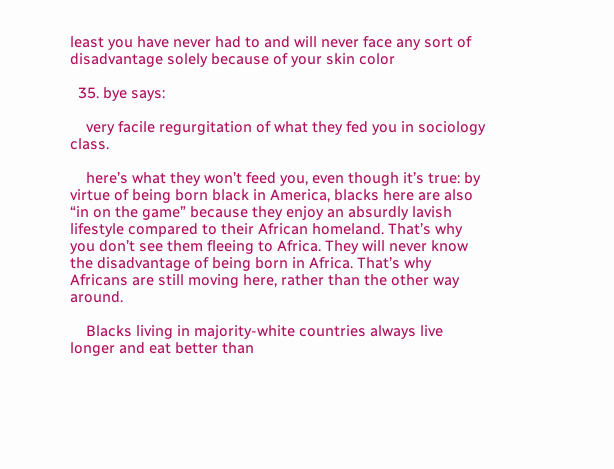least you have never had to and will never face any sort of disadvantage solely because of your skin color

  35. bye says:

    very facile regurgitation of what they fed you in sociology class.

    here’s what they won’t feed you, even though it’s true: by virtue of being born black in America, blacks here are also “in on the game” because they enjoy an absurdly lavish lifestyle compared to their African homeland. That’s why you don’t see them fleeing to Africa. They will never know the disadvantage of being born in Africa. That’s why Africans are still moving here, rather than the other way around.

    Blacks living in majority-white countries always live longer and eat better than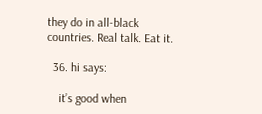they do in all-black countries. Real talk. Eat it.

  36. hi says:

    it’s good when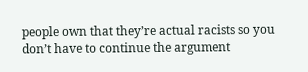people own that they’re actual racists so you don’t have to continue the argument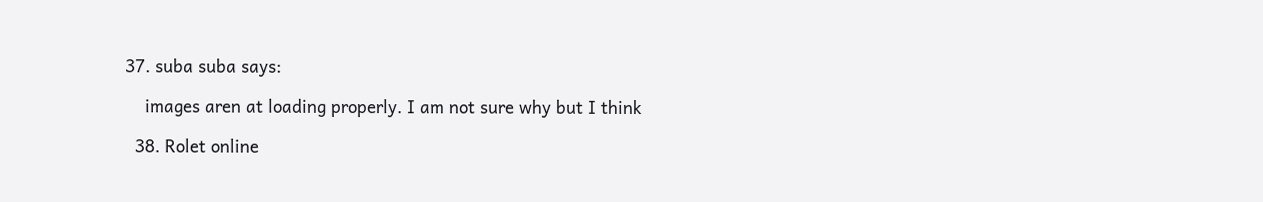37. suba suba says:

    images aren at loading properly. I am not sure why but I think

  38. Rolet online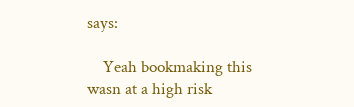says:

    Yeah bookmaking this wasn at a high risk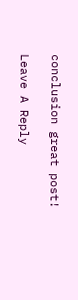conclusion great post!

Leave A Reply